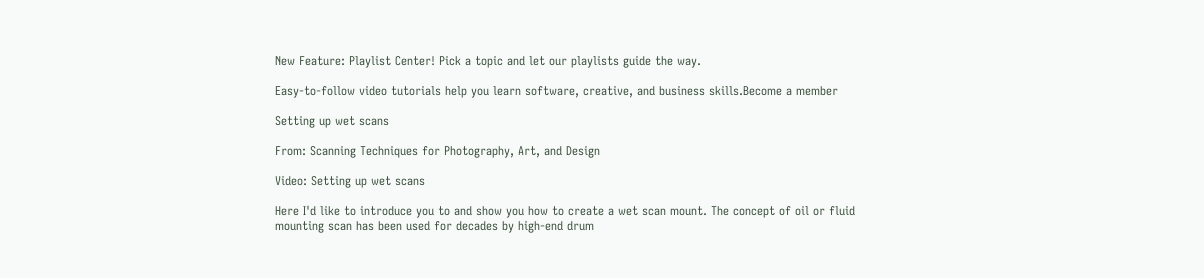New Feature: Playlist Center! Pick a topic and let our playlists guide the way.

Easy-to-follow video tutorials help you learn software, creative, and business skills.Become a member

Setting up wet scans

From: Scanning Techniques for Photography, Art, and Design

Video: Setting up wet scans

Here I'd like to introduce you to and show you how to create a wet scan mount. The concept of oil or fluid mounting scan has been used for decades by high-end drum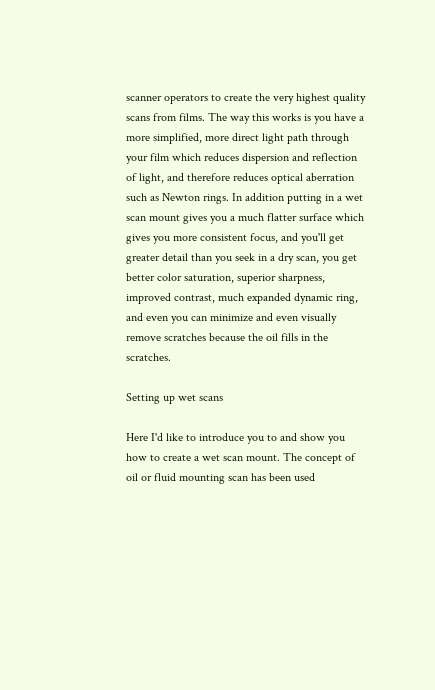scanner operators to create the very highest quality scans from films. The way this works is you have a more simplified, more direct light path through your film which reduces dispersion and reflection of light, and therefore reduces optical aberration such as Newton rings. In addition putting in a wet scan mount gives you a much flatter surface which gives you more consistent focus, and you'll get greater detail than you seek in a dry scan, you get better color saturation, superior sharpness, improved contrast, much expanded dynamic ring, and even you can minimize and even visually remove scratches because the oil fills in the scratches.

Setting up wet scans

Here I'd like to introduce you to and show you how to create a wet scan mount. The concept of oil or fluid mounting scan has been used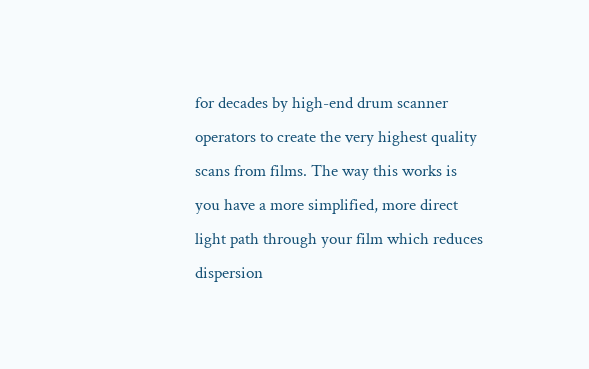for decades by high-end drum scanner operators to create the very highest quality scans from films. The way this works is you have a more simplified, more direct light path through your film which reduces dispersion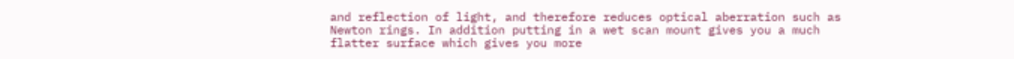and reflection of light, and therefore reduces optical aberration such as Newton rings. In addition putting in a wet scan mount gives you a much flatter surface which gives you more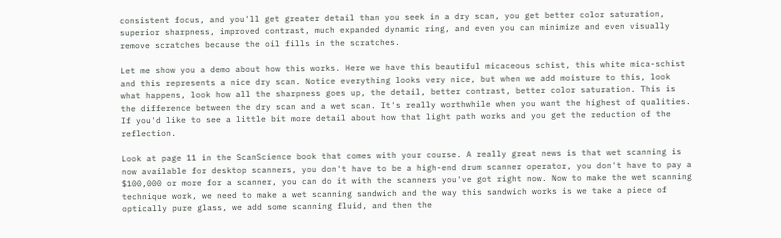consistent focus, and you'll get greater detail than you seek in a dry scan, you get better color saturation, superior sharpness, improved contrast, much expanded dynamic ring, and even you can minimize and even visually remove scratches because the oil fills in the scratches.

Let me show you a demo about how this works. Here we have this beautiful micaceous schist, this white mica-schist and this represents a nice dry scan. Notice everything looks very nice, but when we add moisture to this, look what happens, look how all the sharpness goes up, the detail, better contrast, better color saturation. This is the difference between the dry scan and a wet scan. It's really worthwhile when you want the highest of qualities. If you'd like to see a little bit more detail about how that light path works and you get the reduction of the reflection.

Look at page 11 in the ScanScience book that comes with your course. A really great news is that wet scanning is now available for desktop scanners, you don't have to be a high-end drum scanner operator, you don't have to pay a $100,000 or more for a scanner, you can do it with the scanners you've got right now. Now to make the wet scanning technique work, we need to make a wet scanning sandwich and the way this sandwich works is we take a piece of optically pure glass, we add some scanning fluid, and then the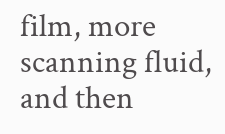film, more scanning fluid, and then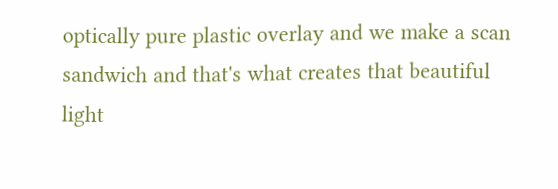optically pure plastic overlay and we make a scan sandwich and that's what creates that beautiful light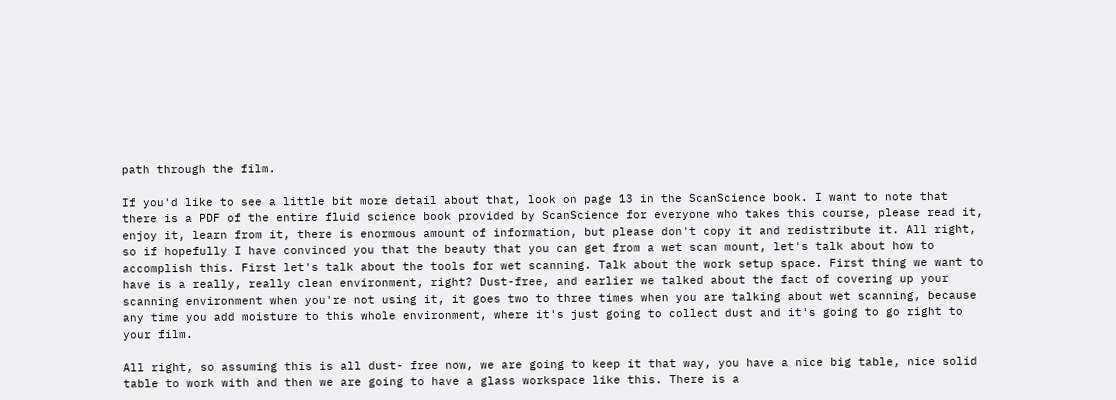path through the film.

If you'd like to see a little bit more detail about that, look on page 13 in the ScanScience book. I want to note that there is a PDF of the entire fluid science book provided by ScanScience for everyone who takes this course, please read it, enjoy it, learn from it, there is enormous amount of information, but please don't copy it and redistribute it. All right, so if hopefully I have convinced you that the beauty that you can get from a wet scan mount, let's talk about how to accomplish this. First let's talk about the tools for wet scanning. Talk about the work setup space. First thing we want to have is a really, really clean environment, right? Dust-free, and earlier we talked about the fact of covering up your scanning environment when you're not using it, it goes two to three times when you are talking about wet scanning, because any time you add moisture to this whole environment, where it's just going to collect dust and it's going to go right to your film.

All right, so assuming this is all dust- free now, we are going to keep it that way, you have a nice big table, nice solid table to work with and then we are going to have a glass workspace like this. There is a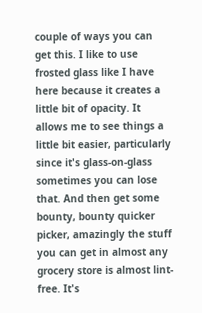couple of ways you can get this. I like to use frosted glass like I have here because it creates a little bit of opacity. It allows me to see things a little bit easier, particularly since it's glass-on-glass sometimes you can lose that. And then get some bounty, bounty quicker picker, amazingly the stuff you can get in almost any grocery store is almost lint-free. It's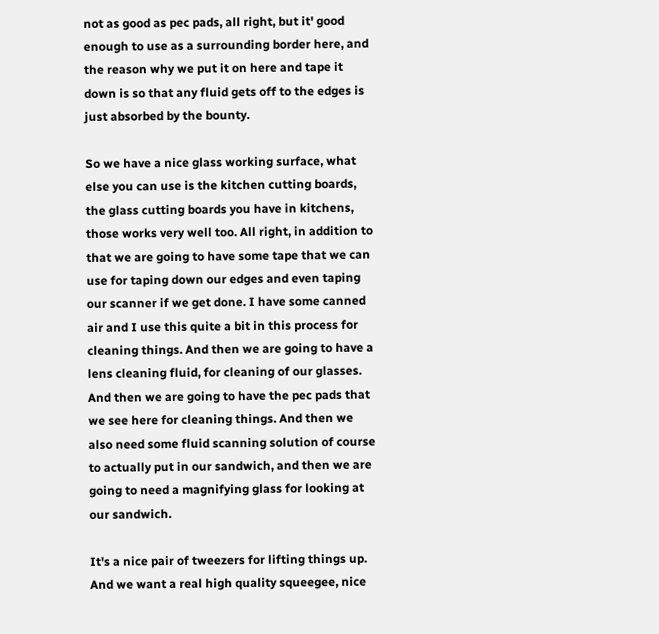not as good as pec pads, all right, but it' good enough to use as a surrounding border here, and the reason why we put it on here and tape it down is so that any fluid gets off to the edges is just absorbed by the bounty.

So we have a nice glass working surface, what else you can use is the kitchen cutting boards, the glass cutting boards you have in kitchens, those works very well too. All right, in addition to that we are going to have some tape that we can use for taping down our edges and even taping our scanner if we get done. I have some canned air and I use this quite a bit in this process for cleaning things. And then we are going to have a lens cleaning fluid, for cleaning of our glasses. And then we are going to have the pec pads that we see here for cleaning things. And then we also need some fluid scanning solution of course to actually put in our sandwich, and then we are going to need a magnifying glass for looking at our sandwich.

It's a nice pair of tweezers for lifting things up. And we want a real high quality squeegee, nice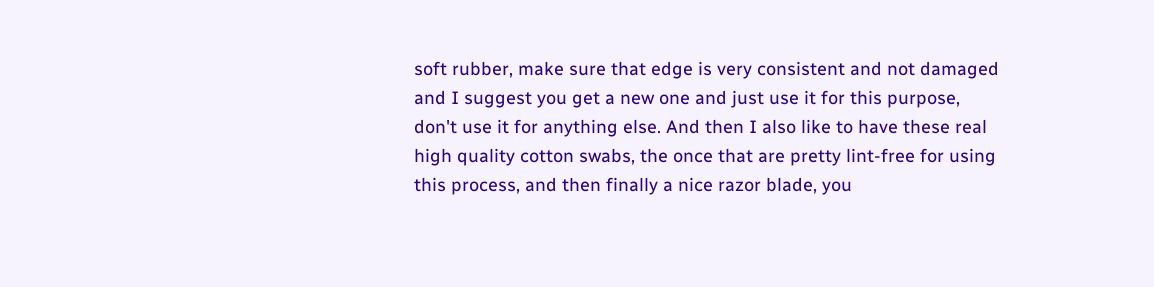soft rubber, make sure that edge is very consistent and not damaged and I suggest you get a new one and just use it for this purpose, don't use it for anything else. And then I also like to have these real high quality cotton swabs, the once that are pretty lint-free for using this process, and then finally a nice razor blade, you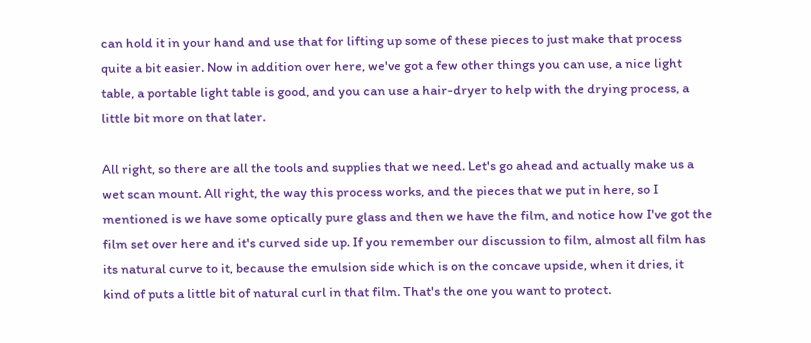can hold it in your hand and use that for lifting up some of these pieces to just make that process quite a bit easier. Now in addition over here, we've got a few other things you can use, a nice light table, a portable light table is good, and you can use a hair-dryer to help with the drying process, a little bit more on that later.

All right, so there are all the tools and supplies that we need. Let's go ahead and actually make us a wet scan mount. All right, the way this process works, and the pieces that we put in here, so I mentioned is we have some optically pure glass and then we have the film, and notice how I've got the film set over here and it's curved side up. If you remember our discussion to film, almost all film has its natural curve to it, because the emulsion side which is on the concave upside, when it dries, it kind of puts a little bit of natural curl in that film. That's the one you want to protect.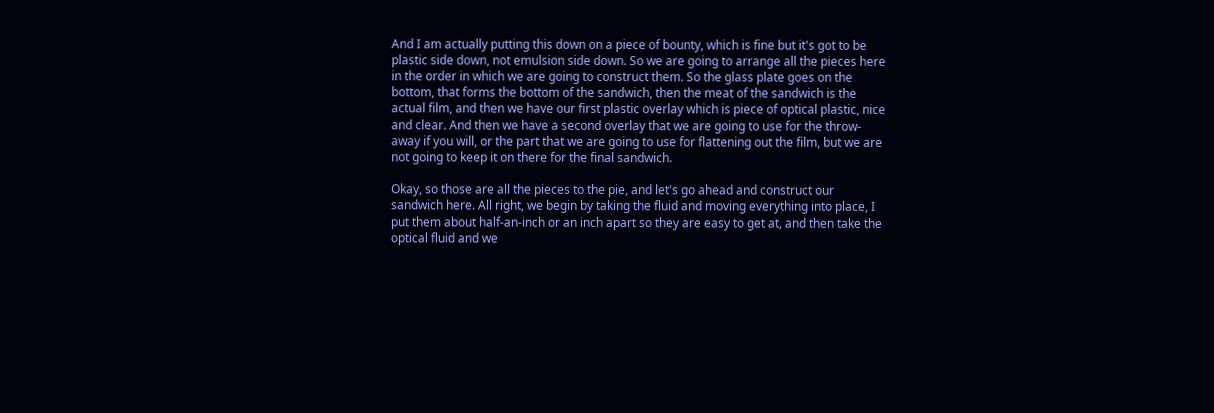And I am actually putting this down on a piece of bounty, which is fine but it's got to be plastic side down, not emulsion side down. So we are going to arrange all the pieces here in the order in which we are going to construct them. So the glass plate goes on the bottom, that forms the bottom of the sandwich, then the meat of the sandwich is the actual film, and then we have our first plastic overlay which is piece of optical plastic, nice and clear. And then we have a second overlay that we are going to use for the throw-away if you will, or the part that we are going to use for flattening out the film, but we are not going to keep it on there for the final sandwich.

Okay, so those are all the pieces to the pie, and let's go ahead and construct our sandwich here. All right, we begin by taking the fluid and moving everything into place, I put them about half-an-inch or an inch apart so they are easy to get at, and then take the optical fluid and we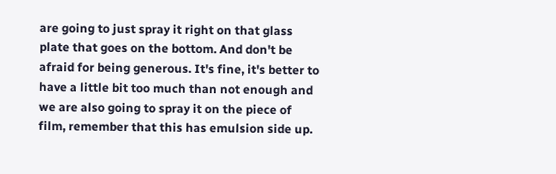are going to just spray it right on that glass plate that goes on the bottom. And don't be afraid for being generous. It's fine, it's better to have a little bit too much than not enough and we are also going to spray it on the piece of film, remember that this has emulsion side up.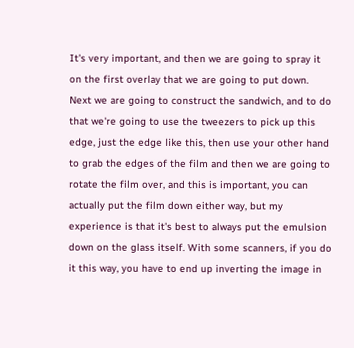It's very important, and then we are going to spray it on the first overlay that we are going to put down. Next we are going to construct the sandwich, and to do that we're going to use the tweezers to pick up this edge, just the edge like this, then use your other hand to grab the edges of the film and then we are going to rotate the film over, and this is important, you can actually put the film down either way, but my experience is that it's best to always put the emulsion down on the glass itself. With some scanners, if you do it this way, you have to end up inverting the image in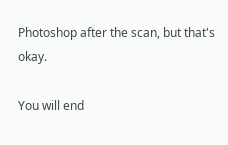Photoshop after the scan, but that's okay.

You will end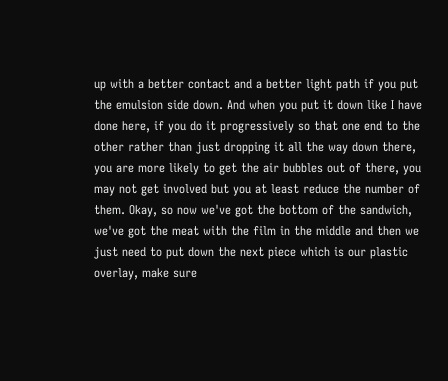up with a better contact and a better light path if you put the emulsion side down. And when you put it down like I have done here, if you do it progressively so that one end to the other rather than just dropping it all the way down there, you are more likely to get the air bubbles out of there, you may not get involved but you at least reduce the number of them. Okay, so now we've got the bottom of the sandwich, we've got the meat with the film in the middle and then we just need to put down the next piece which is our plastic overlay, make sure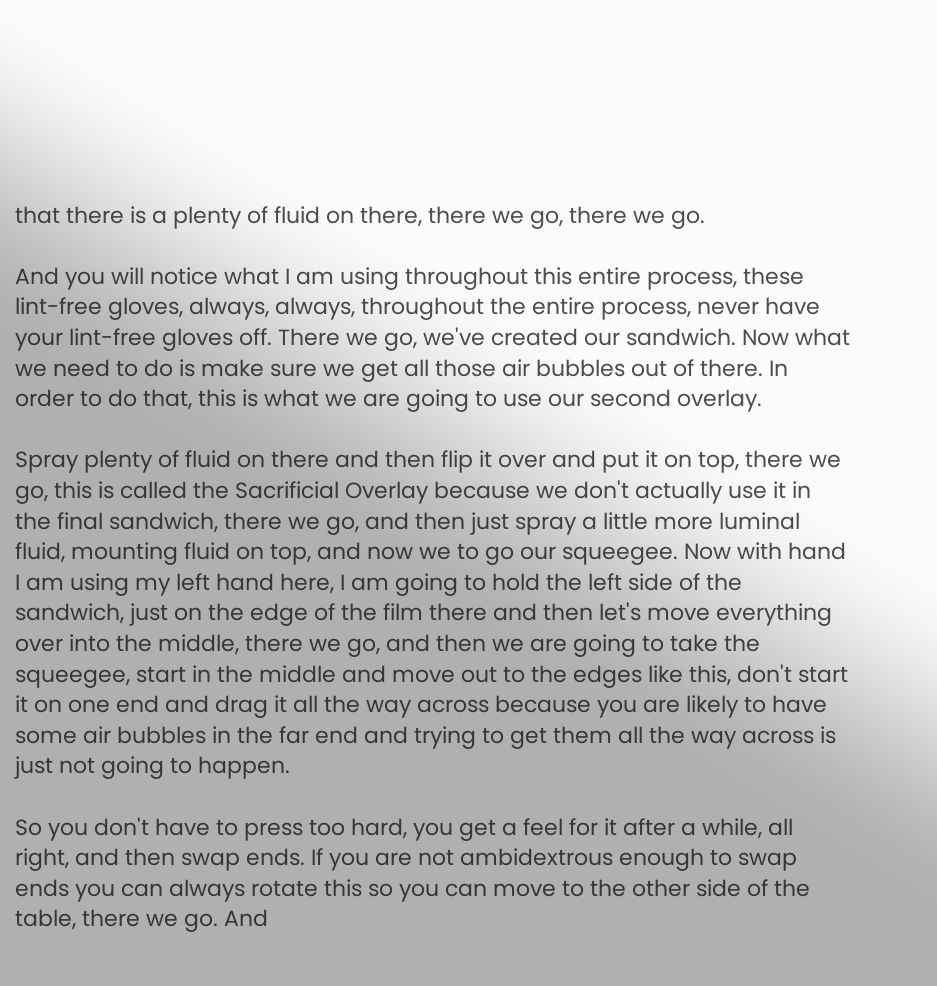that there is a plenty of fluid on there, there we go, there we go.

And you will notice what I am using throughout this entire process, these lint-free gloves, always, always, throughout the entire process, never have your lint-free gloves off. There we go, we've created our sandwich. Now what we need to do is make sure we get all those air bubbles out of there. In order to do that, this is what we are going to use our second overlay.

Spray plenty of fluid on there and then flip it over and put it on top, there we go, this is called the Sacrificial Overlay because we don't actually use it in the final sandwich, there we go, and then just spray a little more luminal fluid, mounting fluid on top, and now we to go our squeegee. Now with hand I am using my left hand here, I am going to hold the left side of the sandwich, just on the edge of the film there and then let's move everything over into the middle, there we go, and then we are going to take the squeegee, start in the middle and move out to the edges like this, don't start it on one end and drag it all the way across because you are likely to have some air bubbles in the far end and trying to get them all the way across is just not going to happen.

So you don't have to press too hard, you get a feel for it after a while, all right, and then swap ends. If you are not ambidextrous enough to swap ends you can always rotate this so you can move to the other side of the table, there we go. And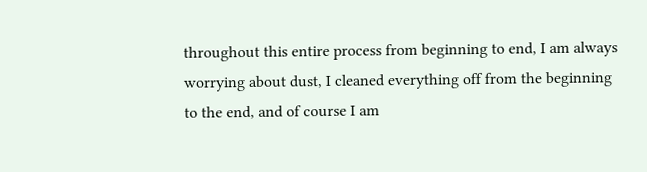throughout this entire process from beginning to end, I am always worrying about dust, I cleaned everything off from the beginning to the end, and of course I am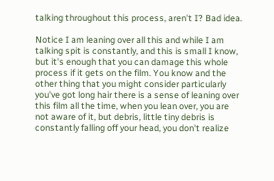talking throughout this process, aren't I? Bad idea.

Notice I am leaning over all this and while I am talking spit is constantly, and this is small I know, but it's enough that you can damage this whole process if it gets on the film. You know and the other thing that you might consider particularly you've got long hair there is a sense of leaning over this film all the time, when you lean over, you are not aware of it, but debris, little tiny debris is constantly falling off your head, you don't realize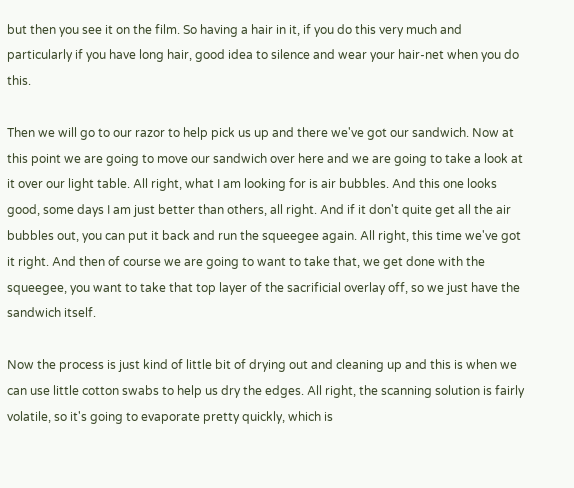but then you see it on the film. So having a hair in it, if you do this very much and particularly if you have long hair, good idea to silence and wear your hair-net when you do this.

Then we will go to our razor to help pick us up and there we've got our sandwich. Now at this point we are going to move our sandwich over here and we are going to take a look at it over our light table. All right, what I am looking for is air bubbles. And this one looks good, some days I am just better than others, all right. And if it don't quite get all the air bubbles out, you can put it back and run the squeegee again. All right, this time we've got it right. And then of course we are going to want to take that, we get done with the squeegee, you want to take that top layer of the sacrificial overlay off, so we just have the sandwich itself.

Now the process is just kind of little bit of drying out and cleaning up and this is when we can use little cotton swabs to help us dry the edges. All right, the scanning solution is fairly volatile, so it's going to evaporate pretty quickly, which is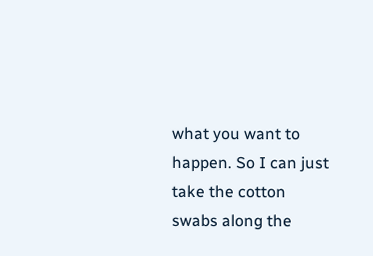what you want to happen. So I can just take the cotton swabs along the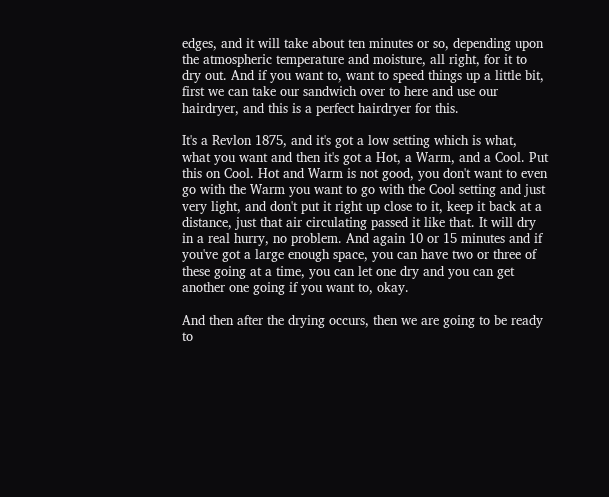edges, and it will take about ten minutes or so, depending upon the atmospheric temperature and moisture, all right, for it to dry out. And if you want to, want to speed things up a little bit, first we can take our sandwich over to here and use our hairdryer, and this is a perfect hairdryer for this.

It's a Revlon 1875, and it's got a low setting which is what, what you want and then it's got a Hot, a Warm, and a Cool. Put this on Cool. Hot and Warm is not good, you don't want to even go with the Warm you want to go with the Cool setting and just very light, and don't put it right up close to it, keep it back at a distance, just that air circulating passed it like that. It will dry in a real hurry, no problem. And again 10 or 15 minutes and if you've got a large enough space, you can have two or three of these going at a time, you can let one dry and you can get another one going if you want to, okay.

And then after the drying occurs, then we are going to be ready to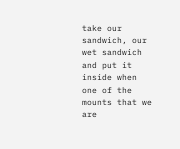take our sandwich, our wet sandwich and put it inside when one of the mounts that we are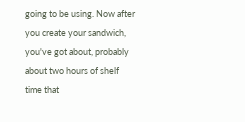going to be using. Now after you create your sandwich, you've got about, probably about two hours of shelf time that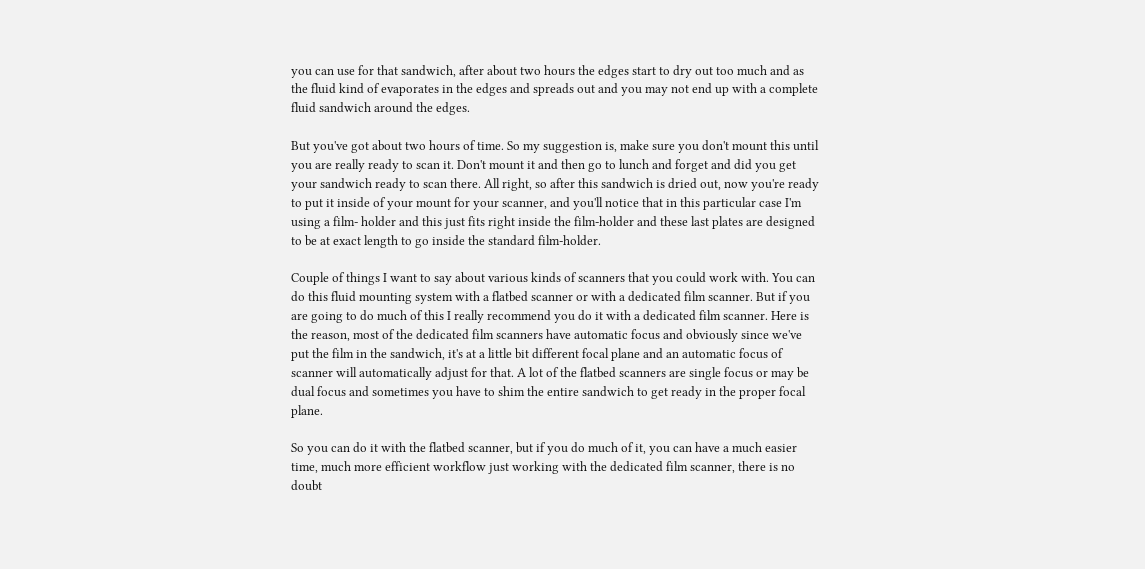you can use for that sandwich, after about two hours the edges start to dry out too much and as the fluid kind of evaporates in the edges and spreads out and you may not end up with a complete fluid sandwich around the edges.

But you've got about two hours of time. So my suggestion is, make sure you don't mount this until you are really ready to scan it. Don't mount it and then go to lunch and forget and did you get your sandwich ready to scan there. All right, so after this sandwich is dried out, now you're ready to put it inside of your mount for your scanner, and you'll notice that in this particular case I'm using a film- holder and this just fits right inside the film-holder and these last plates are designed to be at exact length to go inside the standard film-holder.

Couple of things I want to say about various kinds of scanners that you could work with. You can do this fluid mounting system with a flatbed scanner or with a dedicated film scanner. But if you are going to do much of this I really recommend you do it with a dedicated film scanner. Here is the reason, most of the dedicated film scanners have automatic focus and obviously since we've put the film in the sandwich, it's at a little bit different focal plane and an automatic focus of scanner will automatically adjust for that. A lot of the flatbed scanners are single focus or may be dual focus and sometimes you have to shim the entire sandwich to get ready in the proper focal plane.

So you can do it with the flatbed scanner, but if you do much of it, you can have a much easier time, much more efficient workflow just working with the dedicated film scanner, there is no doubt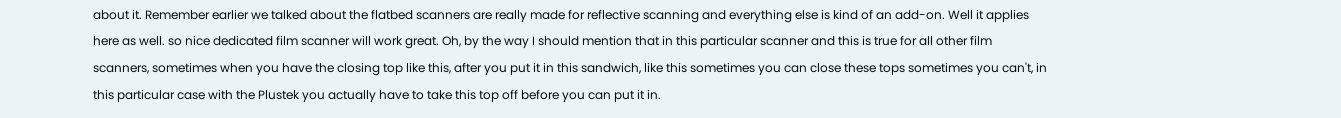about it. Remember earlier we talked about the flatbed scanners are really made for reflective scanning and everything else is kind of an add-on. Well it applies here as well. so nice dedicated film scanner will work great. Oh, by the way I should mention that in this particular scanner and this is true for all other film scanners, sometimes when you have the closing top like this, after you put it in this sandwich, like this sometimes you can close these tops sometimes you can't, in this particular case with the Plustek you actually have to take this top off before you can put it in.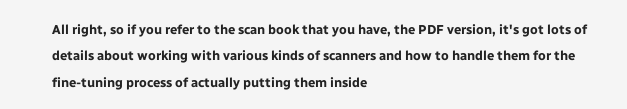All right, so if you refer to the scan book that you have, the PDF version, it's got lots of details about working with various kinds of scanners and how to handle them for the fine-tuning process of actually putting them inside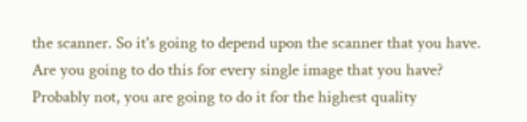the scanner. So it's going to depend upon the scanner that you have. Are you going to do this for every single image that you have? Probably not, you are going to do it for the highest quality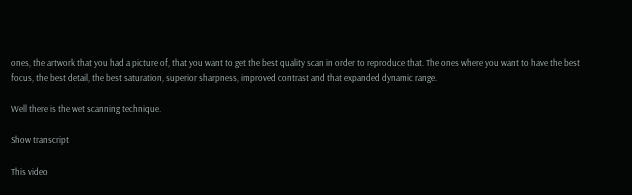ones, the artwork that you had a picture of, that you want to get the best quality scan in order to reproduce that. The ones where you want to have the best focus, the best detail, the best saturation, superior sharpness, improved contrast and that expanded dynamic range.

Well there is the wet scanning technique.

Show transcript

This video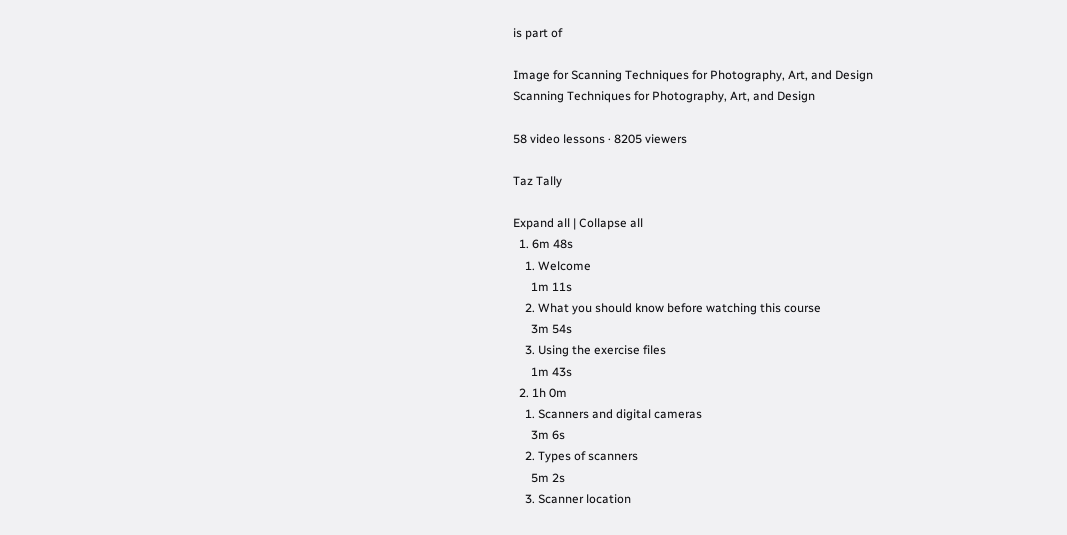is part of

Image for Scanning Techniques for Photography, Art, and Design
Scanning Techniques for Photography, Art, and Design

58 video lessons · 8205 viewers

Taz Tally

Expand all | Collapse all
  1. 6m 48s
    1. Welcome
      1m 11s
    2. What you should know before watching this course
      3m 54s
    3. Using the exercise files
      1m 43s
  2. 1h 0m
    1. Scanners and digital cameras
      3m 6s
    2. Types of scanners
      5m 2s
    3. Scanner location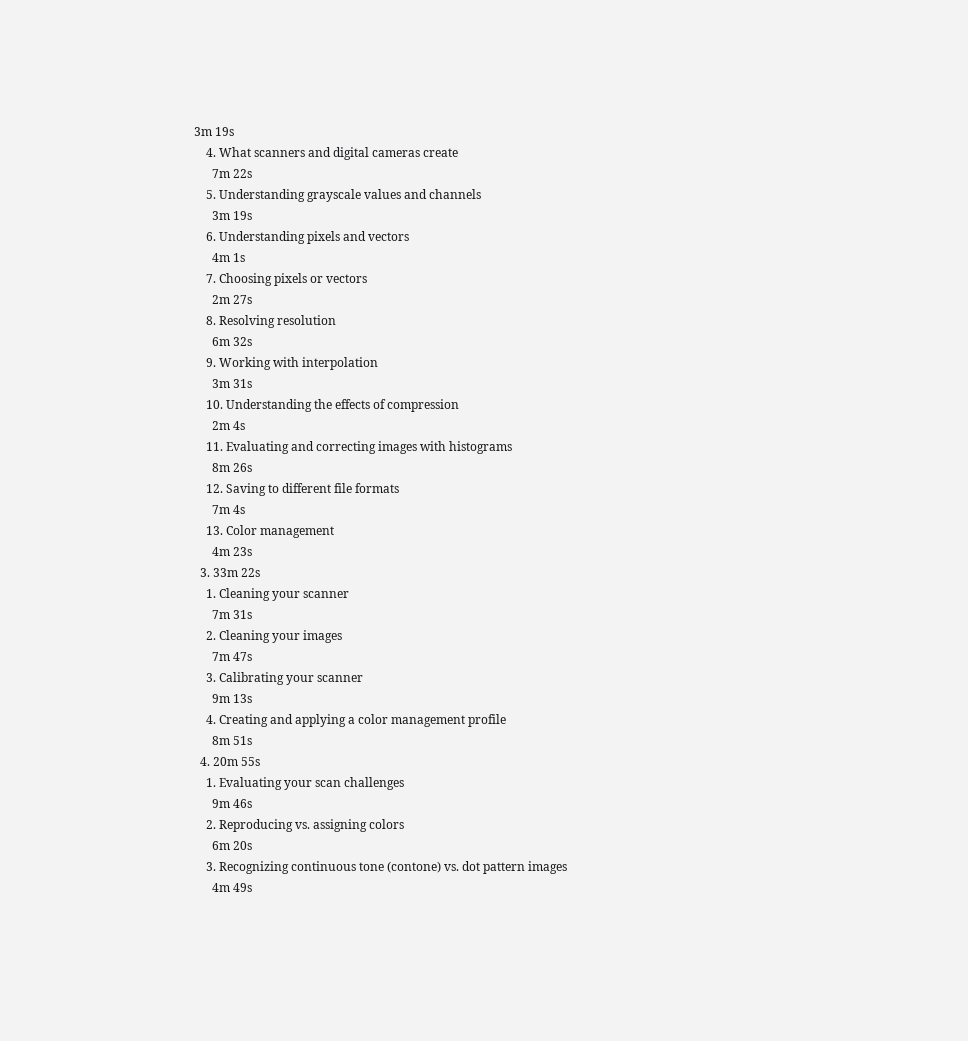3m 19s
    4. What scanners and digital cameras create
      7m 22s
    5. Understanding grayscale values and channels
      3m 19s
    6. Understanding pixels and vectors
      4m 1s
    7. Choosing pixels or vectors
      2m 27s
    8. Resolving resolution
      6m 32s
    9. Working with interpolation
      3m 31s
    10. Understanding the effects of compression
      2m 4s
    11. Evaluating and correcting images with histograms
      8m 26s
    12. Saving to different file formats
      7m 4s
    13. Color management
      4m 23s
  3. 33m 22s
    1. Cleaning your scanner
      7m 31s
    2. Cleaning your images
      7m 47s
    3. Calibrating your scanner
      9m 13s
    4. Creating and applying a color management profile
      8m 51s
  4. 20m 55s
    1. Evaluating your scan challenges
      9m 46s
    2. Reproducing vs. assigning colors
      6m 20s
    3. Recognizing continuous tone (contone) vs. dot pattern images
      4m 49s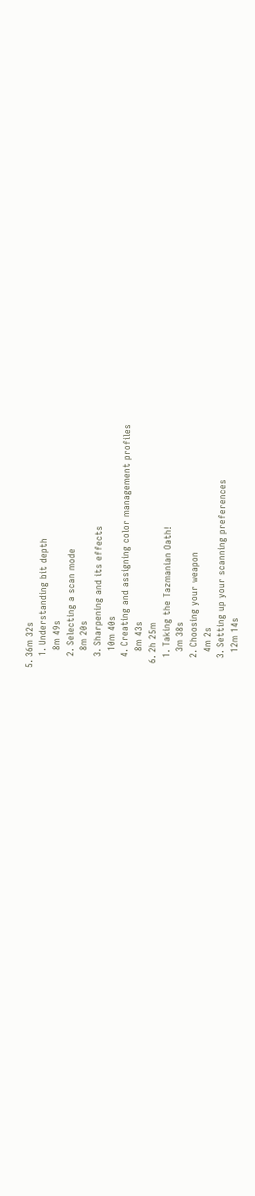5. 36m 32s
    1. Understanding bit depth
      8m 49s
    2. Selecting a scan mode
      8m 20s
    3. Sharpening and its effects
      10m 40s
    4. Creating and assigning color management profiles
      8m 43s
  6. 2h 25m
    1. Taking the Tazmanian Oath!
      3m 38s
    2. Choosing your weapon
      4m 2s
    3. Setting up your scanning preferences
      12m 14s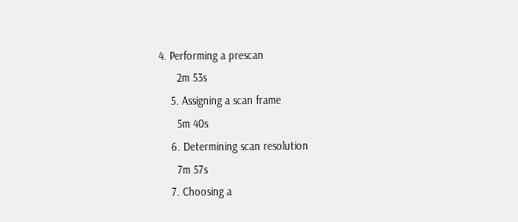4. Performing a prescan
      2m 53s
    5. Assigning a scan frame
      5m 40s
    6. Determining scan resolution
      7m 57s
    7. Choosing a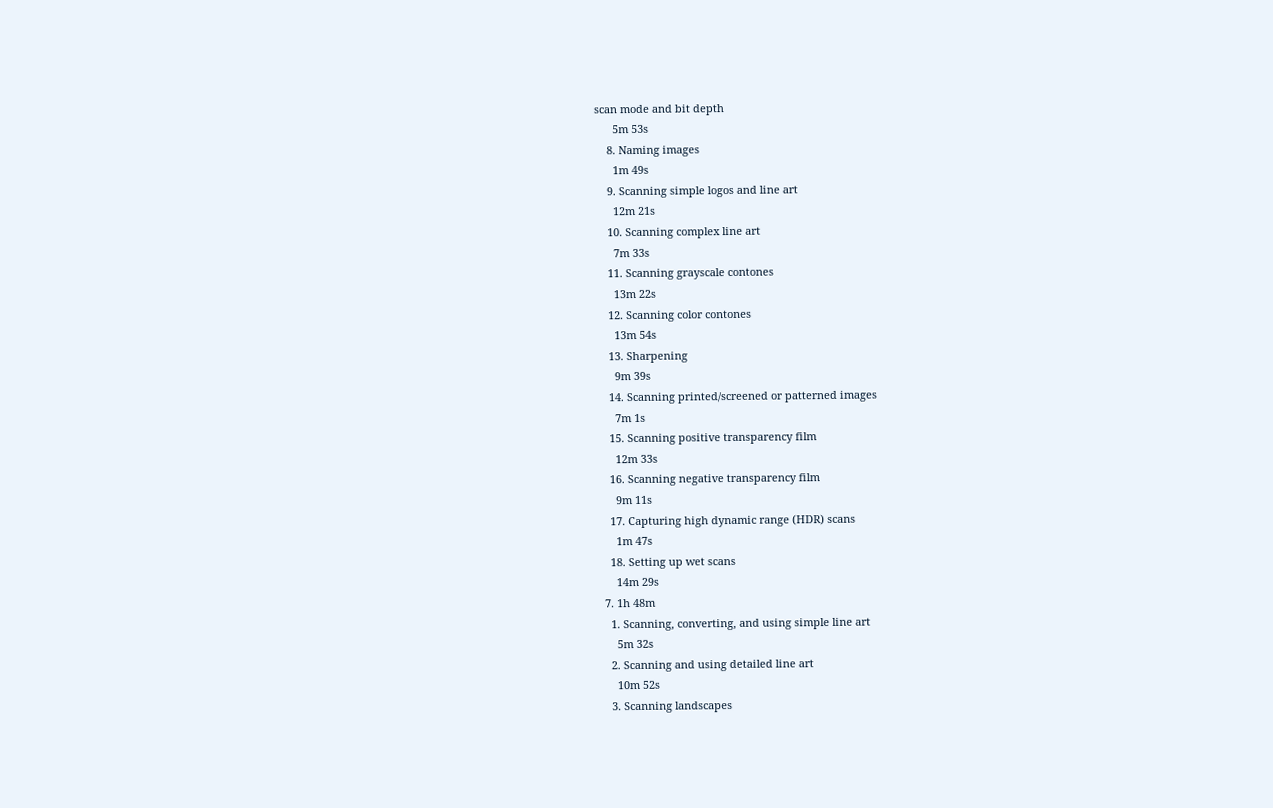scan mode and bit depth
      5m 53s
    8. Naming images
      1m 49s
    9. Scanning simple logos and line art
      12m 21s
    10. Scanning complex line art
      7m 33s
    11. Scanning grayscale contones
      13m 22s
    12. Scanning color contones
      13m 54s
    13. Sharpening
      9m 39s
    14. Scanning printed/screened or patterned images
      7m 1s
    15. Scanning positive transparency film
      12m 33s
    16. Scanning negative transparency film
      9m 11s
    17. Capturing high dynamic range (HDR) scans
      1m 47s
    18. Setting up wet scans
      14m 29s
  7. 1h 48m
    1. Scanning, converting, and using simple line art
      5m 32s
    2. Scanning and using detailed line art
      10m 52s
    3. Scanning landscapes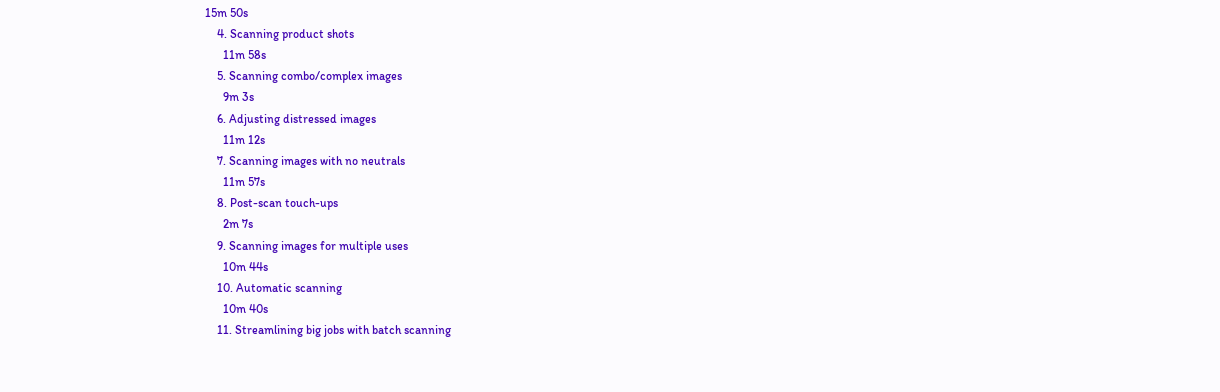15m 50s
    4. Scanning product shots
      11m 58s
    5. Scanning combo/complex images
      9m 3s
    6. Adjusting distressed images
      11m 12s
    7. Scanning images with no neutrals
      11m 57s
    8. Post-scan touch-ups
      2m 7s
    9. Scanning images for multiple uses
      10m 44s
    10. Automatic scanning
      10m 40s
    11. Streamlining big jobs with batch scanning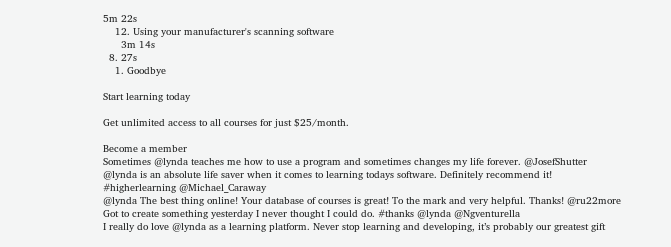5m 22s
    12. Using your manufacturer's scanning software
      3m 14s
  8. 27s
    1. Goodbye

Start learning today

Get unlimited access to all courses for just $25/month.

Become a member
Sometimes @lynda teaches me how to use a program and sometimes changes my life forever. @JosefShutter
@lynda is an absolute life saver when it comes to learning todays software. Definitely recommend it! #higherlearning @Michael_Caraway
@lynda The best thing online! Your database of courses is great! To the mark and very helpful. Thanks! @ru22more
Got to create something yesterday I never thought I could do. #thanks @lynda @Ngventurella
I really do love @lynda as a learning platform. Never stop learning and developing, it’s probably our greatest gift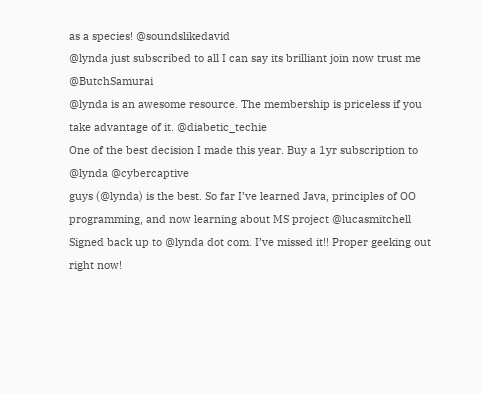as a species! @soundslikedavid
@lynda just subscribed to all I can say its brilliant join now trust me @ButchSamurai
@lynda is an awesome resource. The membership is priceless if you take advantage of it. @diabetic_techie
One of the best decision I made this year. Buy a 1yr subscription to @lynda @cybercaptive
guys (@lynda) is the best. So far I’ve learned Java, principles of OO programming, and now learning about MS project @lucasmitchell
Signed back up to @lynda dot com. I’ve missed it!! Proper geeking out right now!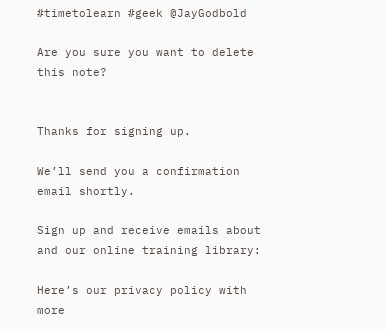#timetolearn #geek @JayGodbold

Are you sure you want to delete this note?


Thanks for signing up.

We’ll send you a confirmation email shortly.

Sign up and receive emails about and our online training library:

Here’s our privacy policy with more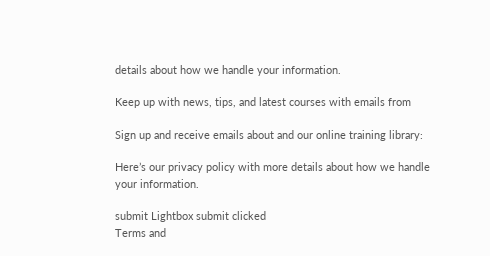details about how we handle your information.

Keep up with news, tips, and latest courses with emails from

Sign up and receive emails about and our online training library:

Here’s our privacy policy with more details about how we handle your information.

submit Lightbox submit clicked
Terms and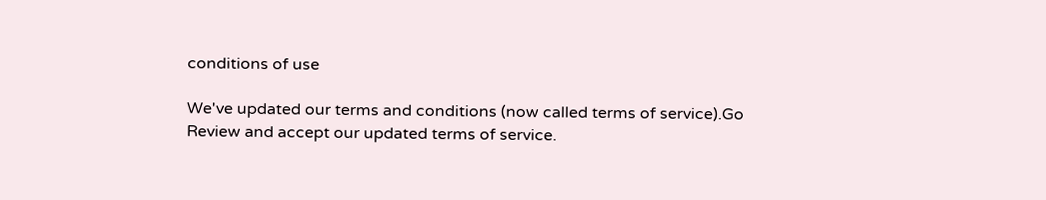conditions of use

We've updated our terms and conditions (now called terms of service).Go
Review and accept our updated terms of service.